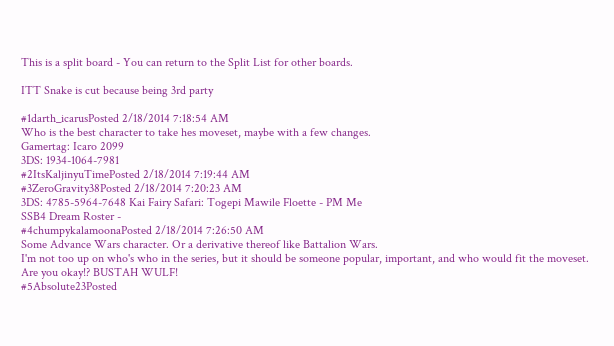This is a split board - You can return to the Split List for other boards.

ITT Snake is cut because being 3rd party

#1darth_icarusPosted 2/18/2014 7:18:54 AM
Who is the best character to take hes moveset, maybe with a few changes.
Gamertag: Icaro 2099
3DS: 1934-1064-7981
#2ItsKaljinyuTimePosted 2/18/2014 7:19:44 AM
#3ZeroGravity38Posted 2/18/2014 7:20:23 AM
3DS: 4785-5964-7648 Kai Fairy Safari: Togepi Mawile Floette - PM Me
SSB4 Dream Roster -
#4chumpykalamoonaPosted 2/18/2014 7:26:50 AM
Some Advance Wars character. Or a derivative thereof like Battalion Wars.
I'm not too up on who's who in the series, but it should be someone popular, important, and who would fit the moveset.
Are you okay!? BUSTAH WULF!
#5Absolute23Posted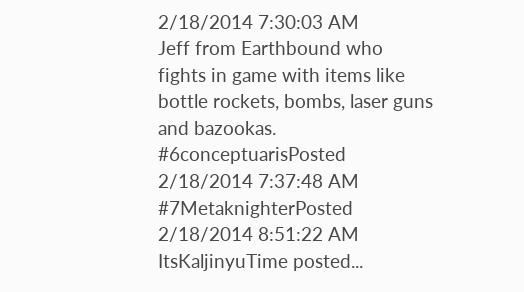2/18/2014 7:30:03 AM
Jeff from Earthbound who fights in game with items like bottle rockets, bombs, laser guns and bazookas.
#6conceptuarisPosted 2/18/2014 7:37:48 AM
#7MetaknighterPosted 2/18/2014 8:51:22 AM
ItsKaljinyuTime posted...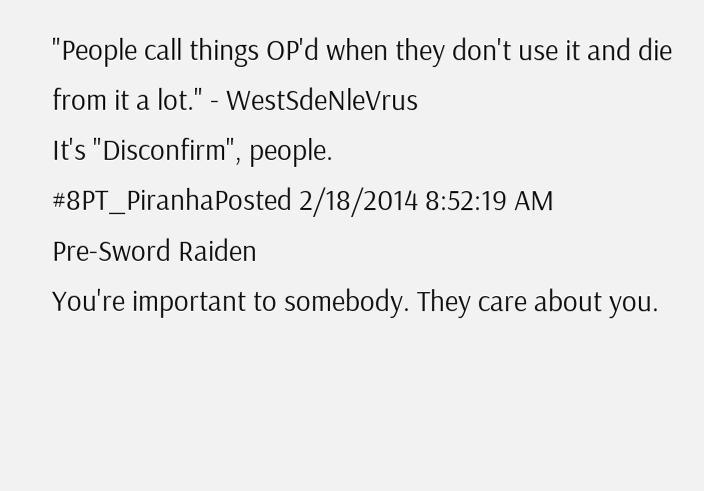"People call things OP'd when they don't use it and die from it a lot." - WestSdeNleVrus
It's "Disconfirm", people.
#8PT_PiranhaPosted 2/18/2014 8:52:19 AM
Pre-Sword Raiden
You're important to somebody. They care about you.